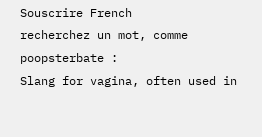Souscrire French
recherchez un mot, comme poopsterbate :
Slang for vagina, often used in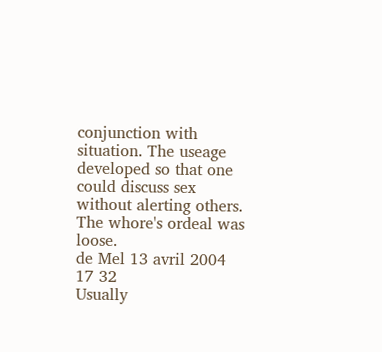conjunction with situation. The useage developed so that one could discuss sex without alerting others.
The whore's ordeal was loose.
de Mel 13 avril 2004
17 32
Usually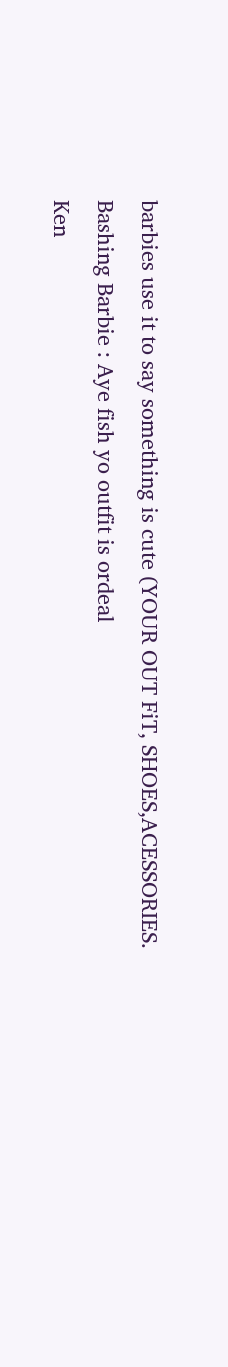barbies use it to say something is cute (YOUR OUT FiT, SHOES,ACESSORIES.
Bashing Barbie : Aye fish yo outfit is ordeal
Ken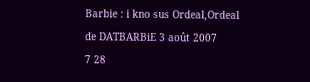Barbie : i kno sus Ordeal,Ordeal
de DATBARBiE 3 août 2007
7 28